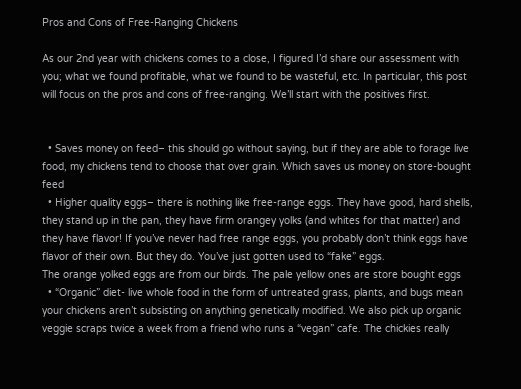Pros and Cons of Free-Ranging Chickens

As our 2nd year with chickens comes to a close, I figured I’d share our assessment with you; what we found profitable, what we found to be wasteful, etc. In particular, this post will focus on the pros and cons of free-ranging. We’ll start with the positives first.


  • Saves money on feed– this should go without saying, but if they are able to forage live food, my chickens tend to choose that over grain. Which saves us money on store-bought feed
  • Higher quality eggs– there is nothing like free-range eggs. They have good, hard shells, they stand up in the pan, they have firm orangey yolks (and whites for that matter) and they have flavor! If you’ve never had free range eggs, you probably don’t think eggs have flavor of their own. But they do. You’ve just gotten used to “fake” eggs.
The orange yolked eggs are from our birds. The pale yellow ones are store bought eggs
  • “Organic” diet- live whole food in the form of untreated grass, plants, and bugs mean your chickens aren’t subsisting on anything genetically modified. We also pick up organic veggie scraps twice a week from a friend who runs a “vegan” cafe. The chickies really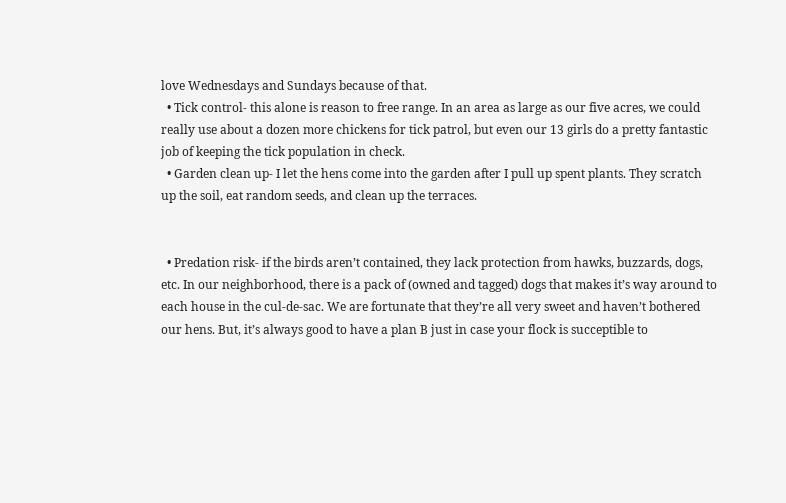love Wednesdays and Sundays because of that.
  • Tick control- this alone is reason to free range. In an area as large as our five acres, we could really use about a dozen more chickens for tick patrol, but even our 13 girls do a pretty fantastic job of keeping the tick population in check.
  • Garden clean up- I let the hens come into the garden after I pull up spent plants. They scratch up the soil, eat random seeds, and clean up the terraces.


  • Predation risk- if the birds aren’t contained, they lack protection from hawks, buzzards, dogs, etc. In our neighborhood, there is a pack of (owned and tagged) dogs that makes it’s way around to each house in the cul-de-sac. We are fortunate that they’re all very sweet and haven’t bothered our hens. But, it’s always good to have a plan B just in case your flock is succeptible to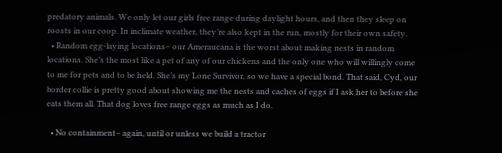predatory animals. We only let our girls free range during daylight hours, and then they sleep on roosts in our coop. In inclimate weather, they’re also kept in the run, mostly for their own safety.
  • Random egg-laying locations– our Ameraucana is the worst about making nests in random locations. She’s the most like a pet of any of our chickens and the only one who will willingly come to me for pets and to be held. She’s my Lone Survivor, so we have a special bond. That said, Cyd, our border collie is pretty good about showing me the nests and caches of eggs if I ask her to before she eats them all. That dog loves free range eggs as much as I do.

  • No containment– again, until or unless we build a tractor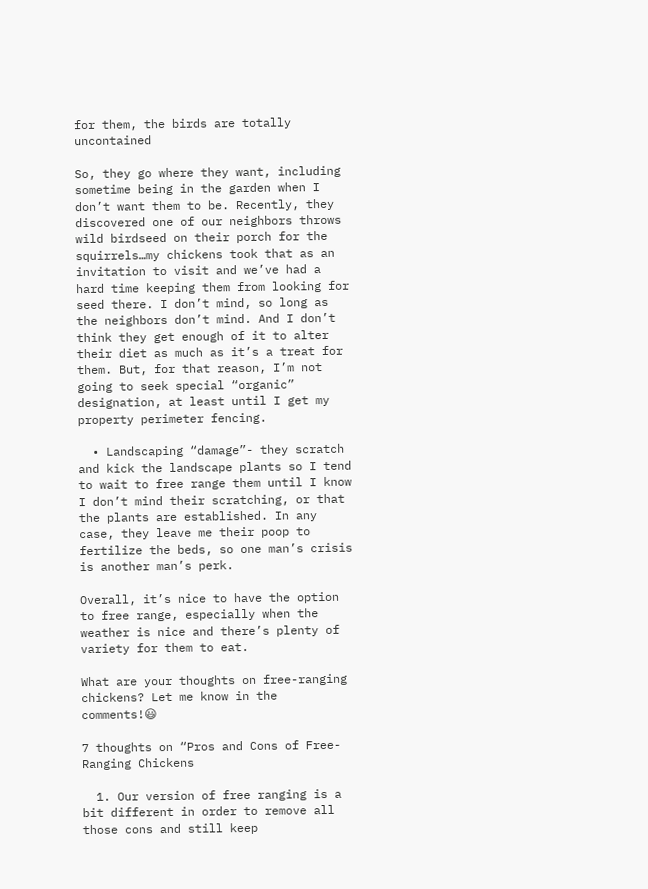for them, the birds are totally uncontained

So, they go where they want, including sometime being in the garden when I don’t want them to be. Recently, they discovered one of our neighbors throws wild birdseed on their porch for the squirrels…my chickens took that as an invitation to visit and we’ve had a hard time keeping them from looking for seed there. I don’t mind, so long as the neighbors don’t mind. And I don’t think they get enough of it to alter their diet as much as it’s a treat for them. But, for that reason, I’m not going to seek special “organic” designation, at least until I get my property perimeter fencing.

  • Landscaping “damage”- they scratch and kick the landscape plants so I tend to wait to free range them until I know I don’t mind their scratching, or that the plants are established. In any case, they leave me their poop to fertilize the beds, so one man’s crisis is another man’s perk.

Overall, it’s nice to have the option to free range, especially when the weather is nice and there’s plenty of variety for them to eat.

What are your thoughts on free-ranging chickens? Let me know in the comments!😃

7 thoughts on “Pros and Cons of Free-Ranging Chickens

  1. Our version of free ranging is a bit different in order to remove all those cons and still keep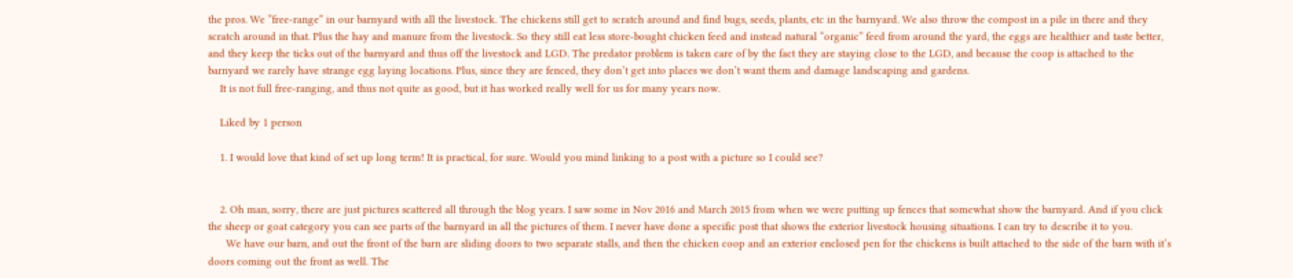the pros. We “free-range” in our barnyard with all the livestock. The chickens still get to scratch around and find bugs, seeds, plants, etc in the barnyard. We also throw the compost in a pile in there and they scratch around in that. Plus the hay and manure from the livestock. So they still eat less store-bought chicken feed and instead natural “organic” feed from around the yard, the eggs are healthier and taste better, and they keep the ticks out of the barnyard and thus off the livestock and LGD. The predator problem is taken care of by the fact they are staying close to the LGD, and because the coop is attached to the barnyard we rarely have strange egg laying locations. Plus, since they are fenced, they don’t get into places we don’t want them and damage landscaping and gardens.
    It is not full free-ranging, and thus not quite as good, but it has worked really well for us for many years now.

    Liked by 1 person

    1. I would love that kind of set up long term! It is practical, for sure. Would you mind linking to a post with a picture so I could see?


    2. Oh man, sorry, there are just pictures scattered all through the blog years. I saw some in Nov 2016 and March 2015 from when we were putting up fences that somewhat show the barnyard. And if you click the sheep or goat category you can see parts of the barnyard in all the pictures of them. I never have done a specific post that shows the exterior livestock housing situations. I can try to describe it to you.
      We have our barn, and out the front of the barn are sliding doors to two separate stalls, and then the chicken coop and an exterior enclosed pen for the chickens is built attached to the side of the barn with it’s doors coming out the front as well. The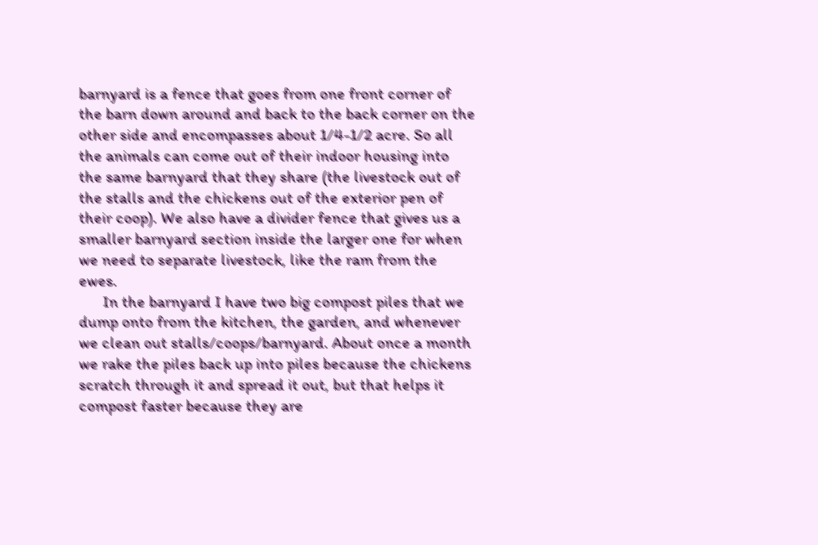barnyard is a fence that goes from one front corner of the barn down around and back to the back corner on the other side and encompasses about 1/4-1/2 acre. So all the animals can come out of their indoor housing into the same barnyard that they share (the livestock out of the stalls and the chickens out of the exterior pen of their coop). We also have a divider fence that gives us a smaller barnyard section inside the larger one for when we need to separate livestock, like the ram from the ewes.
      In the barnyard I have two big compost piles that we dump onto from the kitchen, the garden, and whenever we clean out stalls/coops/barnyard. About once a month we rake the piles back up into piles because the chickens scratch through it and spread it out, but that helps it compost faster because they are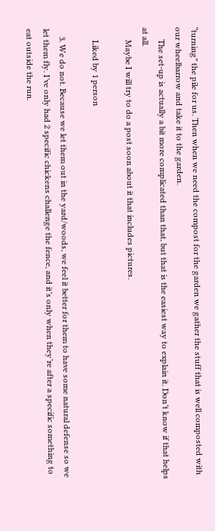“turning” the pile for us. Then when we need the compost for the garden we gather the stuff that is well composted with our wheelbarrow and take it to the garden.
      The set-up is actually a bit more complicated than that, but that is the easiest way to explain it. Don’t know if that helps at all.
      Maybe I will try to do a post soon about it that includes pictures.

      Liked by 1 person

    3. We do not. Because we let them out in the yard/woods, we feel it better for them to have some natural defense so we let them fly. I’ve only had 2 specific chickens challenge the fence, and it’s only when they’re after a specific something to eat outside the run.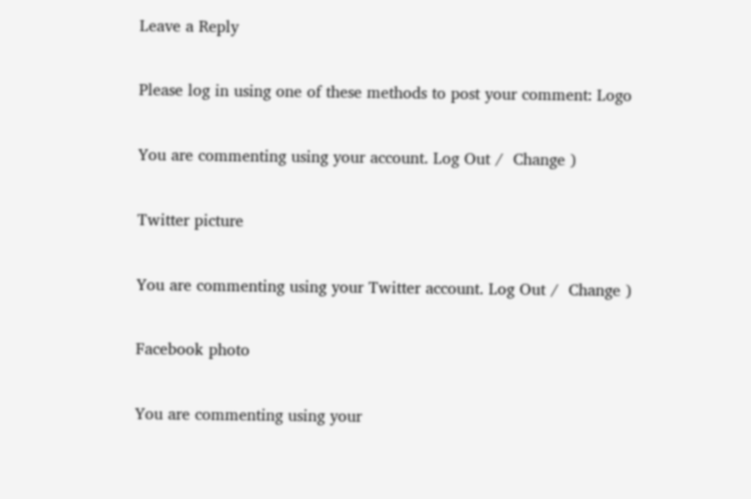Leave a Reply

Please log in using one of these methods to post your comment: Logo

You are commenting using your account. Log Out /  Change )

Twitter picture

You are commenting using your Twitter account. Log Out /  Change )

Facebook photo

You are commenting using your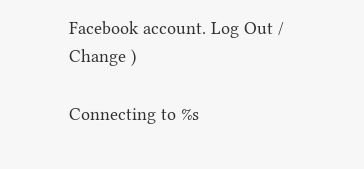Facebook account. Log Out /  Change )

Connecting to %s